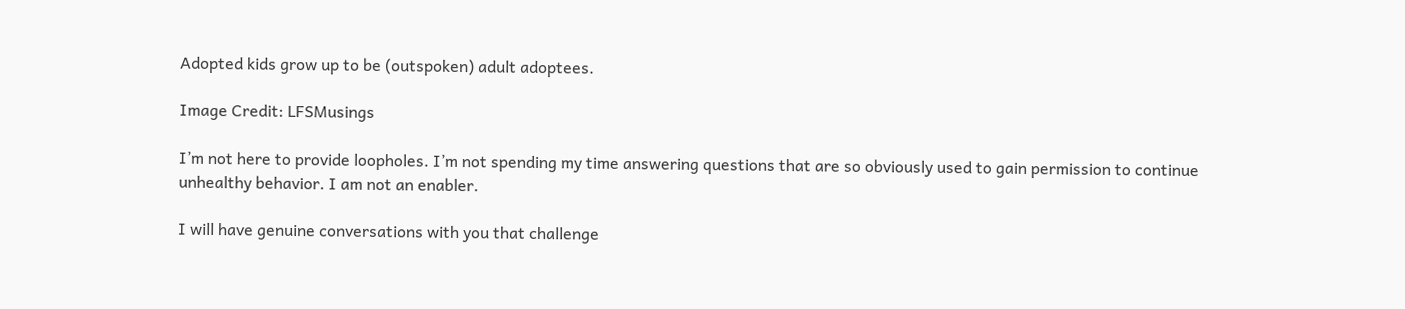Adopted kids grow up to be (outspoken) adult adoptees.

Image Credit: LFSMusings

I’m not here to provide loopholes. I’m not spending my time answering questions that are so obviously used to gain permission to continue unhealthy behavior. I am not an enabler.

I will have genuine conversations with you that challenge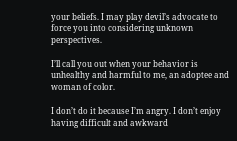your beliefs. I may play devil’s advocate to force you into considering unknown perspectives.

I’ll call you out when your behavior is unhealthy and harmful to me, an adoptee and woman of color.

I don’t do it because I’m angry. I don’t enjoy having difficult and awkward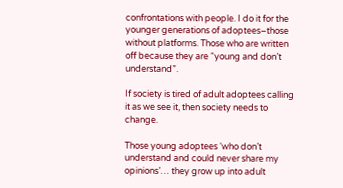confrontations with people. I do it for the younger generations of adoptees–those without platforms. Those who are written off because they are “young and don’t understand”.

If society is tired of adult adoptees calling it as we see it, then society needs to change.

Those young adoptees ‘who don’t understand and could never share my opinions’… they grow up into adult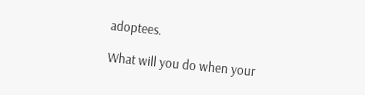adoptees.

What will you do when your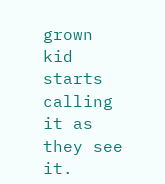grown kid starts calling it as they see it.